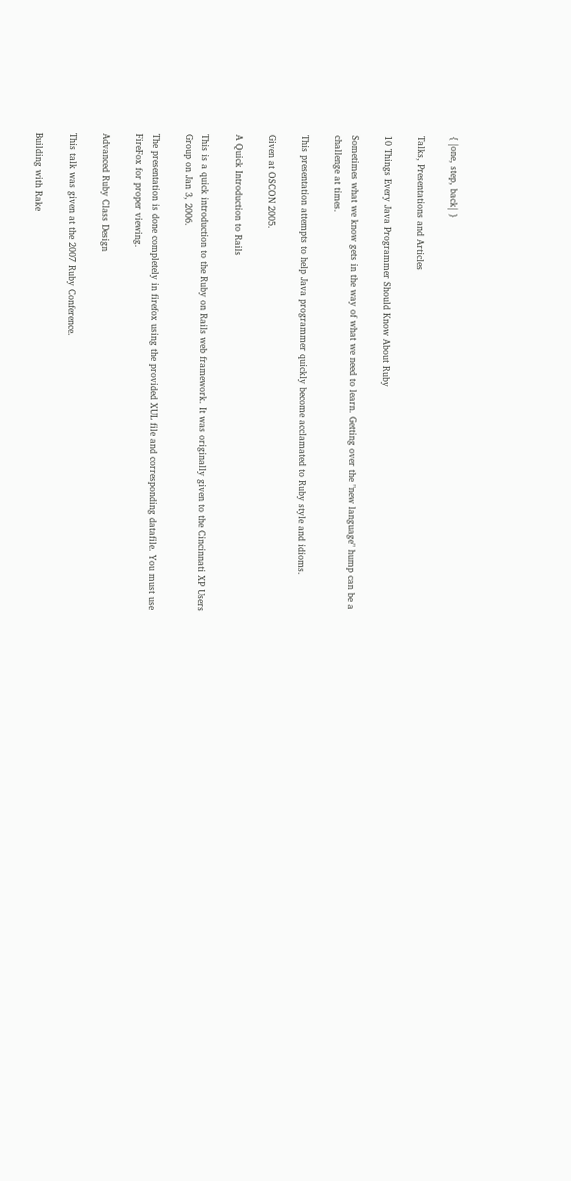{ |one, step, back| }

Talks, Presentations and Articles

10 Things Every Java Programmer Should Know About Ruby

Sometimes what we know gets in the way of what we need to learn. Getting over the "new language" hump can be a challenge at times.

This presentation attempts to help Java programmer quickly become acclamated to Ruby style and idioms.

Given at OSCON 2005.

A Quick Introduction to Rails

This is a quick introduction to the Ruby on Rails web framework. It was originally given to the Cincinnati XP Users Group on Jan 3, 2006.

The presentation is done completely in firefox using the provided XUL file and corresponding datafile. You must use FireFox for proper viewing.

Advanced Ruby Class Design

This talk was given at the 2007 Ruby Conference.

Building with Rake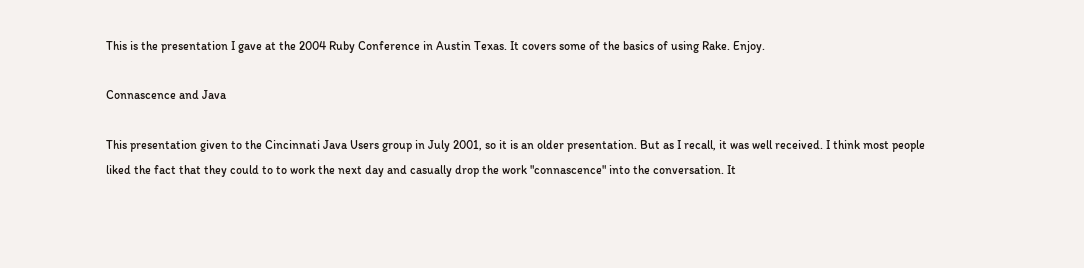This is the presentation I gave at the 2004 Ruby Conference in Austin Texas. It covers some of the basics of using Rake. Enjoy.

Connascence and Java

This presentation given to the Cincinnati Java Users group in July 2001, so it is an older presentation. But as I recall, it was well received. I think most people liked the fact that they could to to work the next day and casually drop the work "connascence" into the conversation. It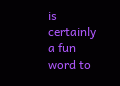is certainly a fun word to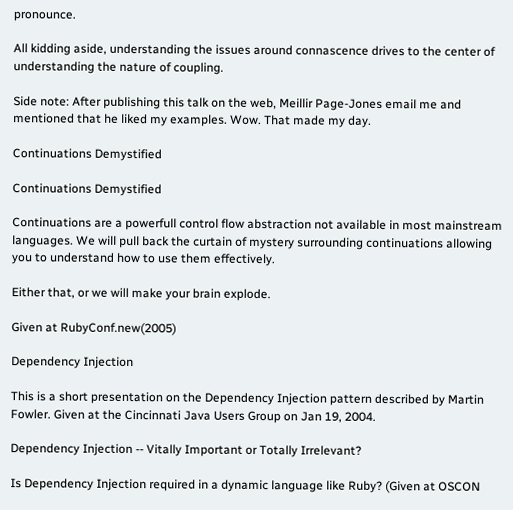pronounce.

All kidding aside, understanding the issues around connascence drives to the center of understanding the nature of coupling.

Side note: After publishing this talk on the web, Meillir Page-Jones email me and mentioned that he liked my examples. Wow. That made my day.

Continuations Demystified

Continuations Demystified

Continuations are a powerfull control flow abstraction not available in most mainstream languages. We will pull back the curtain of mystery surrounding continuations allowing you to understand how to use them effectively.

Either that, or we will make your brain explode.

Given at RubyConf.new(2005)

Dependency Injection

This is a short presentation on the Dependency Injection pattern described by Martin Fowler. Given at the Cincinnati Java Users Group on Jan 19, 2004.

Dependency Injection -- Vitally Important or Totally Irrelevant?

Is Dependency Injection required in a dynamic language like Ruby? (Given at OSCON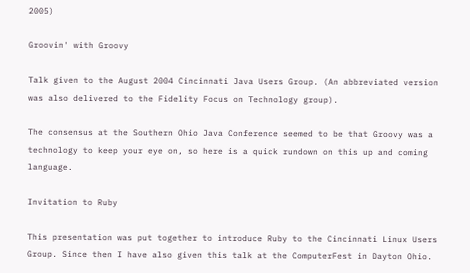2005)

Groovin' with Groovy

Talk given to the August 2004 Cincinnati Java Users Group. (An abbreviated version was also delivered to the Fidelity Focus on Technology group).

The consensus at the Southern Ohio Java Conference seemed to be that Groovy was a technology to keep your eye on, so here is a quick rundown on this up and coming language.

Invitation to Ruby

This presentation was put together to introduce Ruby to the Cincinnati Linux Users Group. Since then I have also given this talk at the ComputerFest in Dayton Ohio.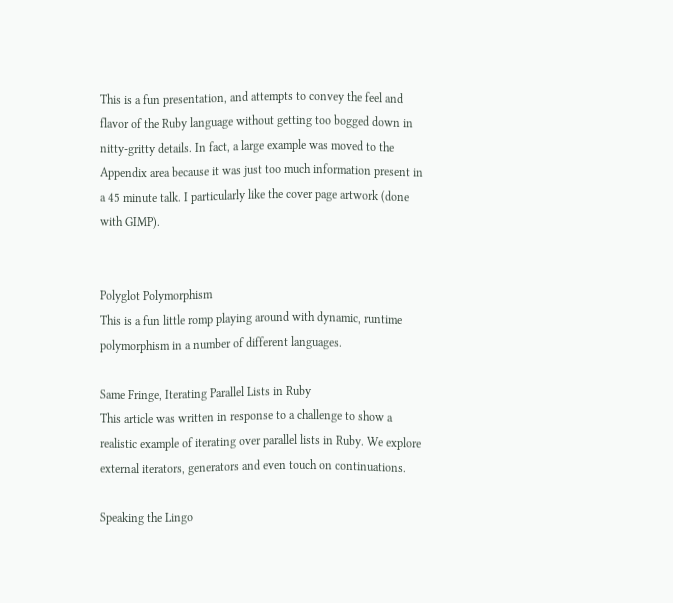This is a fun presentation, and attempts to convey the feel and flavor of the Ruby language without getting too bogged down in nitty-gritty details. In fact, a large example was moved to the Appendix area because it was just too much information present in a 45 minute talk. I particularly like the cover page artwork (done with GIMP).


Polyglot Polymorphism
This is a fun little romp playing around with dynamic, runtime polymorphism in a number of different languages.

Same Fringe, Iterating Parallel Lists in Ruby
This article was written in response to a challenge to show a realistic example of iterating over parallel lists in Ruby. We explore external iterators, generators and even touch on continuations.

Speaking the Lingo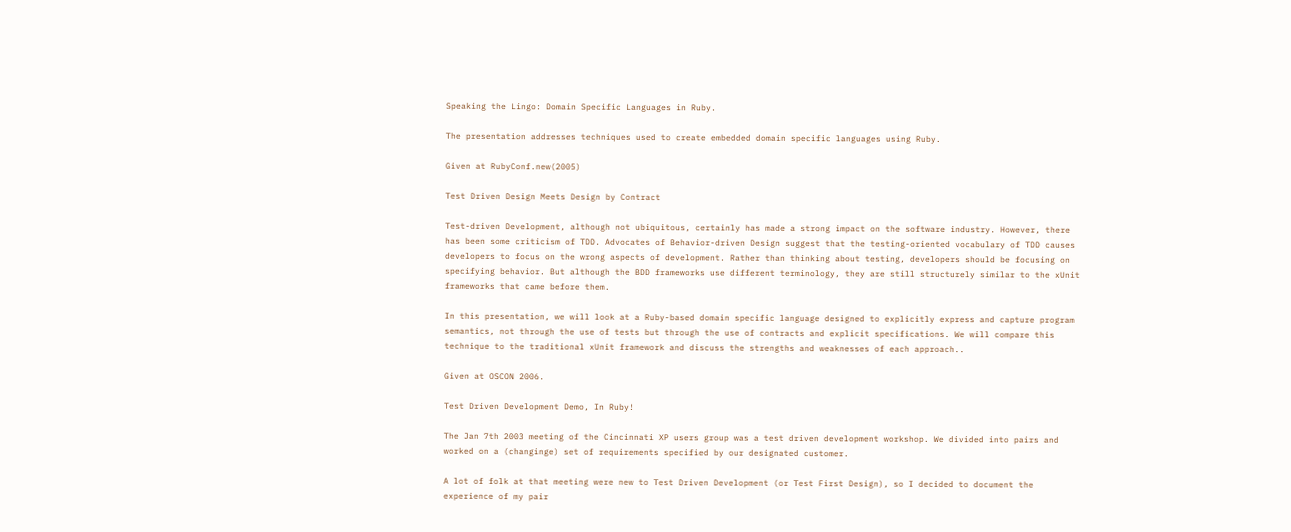Speaking the Lingo: Domain Specific Languages in Ruby.

The presentation addresses techniques used to create embedded domain specific languages using Ruby.

Given at RubyConf.new(2005)

Test Driven Design Meets Design by Contract

Test-driven Development, although not ubiquitous, certainly has made a strong impact on the software industry. However, there has been some criticism of TDD. Advocates of Behavior-driven Design suggest that the testing-oriented vocabulary of TDD causes developers to focus on the wrong aspects of development. Rather than thinking about testing, developers should be focusing on specifying behavior. But although the BDD frameworks use different terminology, they are still structurely similar to the xUnit frameworks that came before them.

In this presentation, we will look at a Ruby-based domain specific language designed to explicitly express and capture program semantics, not through the use of tests but through the use of contracts and explicit specifications. We will compare this technique to the traditional xUnit framework and discuss the strengths and weaknesses of each approach..

Given at OSCON 2006.

Test Driven Development Demo, In Ruby!

The Jan 7th 2003 meeting of the Cincinnati XP users group was a test driven development workshop. We divided into pairs and worked on a (changinge) set of requirements specified by our designated customer.

A lot of folk at that meeting were new to Test Driven Development (or Test First Design), so I decided to document the experience of my pair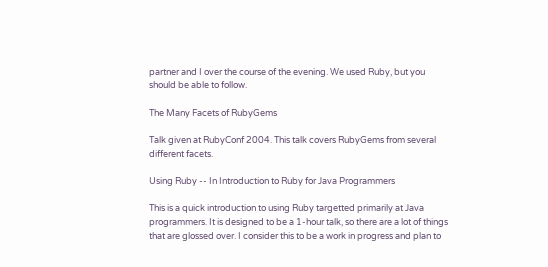partner and I over the course of the evening. We used Ruby, but you should be able to follow.

The Many Facets of RubyGems

Talk given at RubyConf 2004. This talk covers RubyGems from several different facets.

Using Ruby -- In Introduction to Ruby for Java Programmers

This is a quick introduction to using Ruby targetted primarily at Java programmers. It is designed to be a 1-hour talk, so there are a lot of things that are glossed over. I consider this to be a work in progress and plan to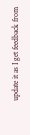update it as I get feedback from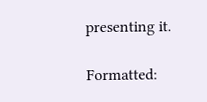presenting it.

Formatted: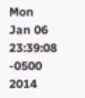Mon Jan 06 23:39:08 -0500 2014